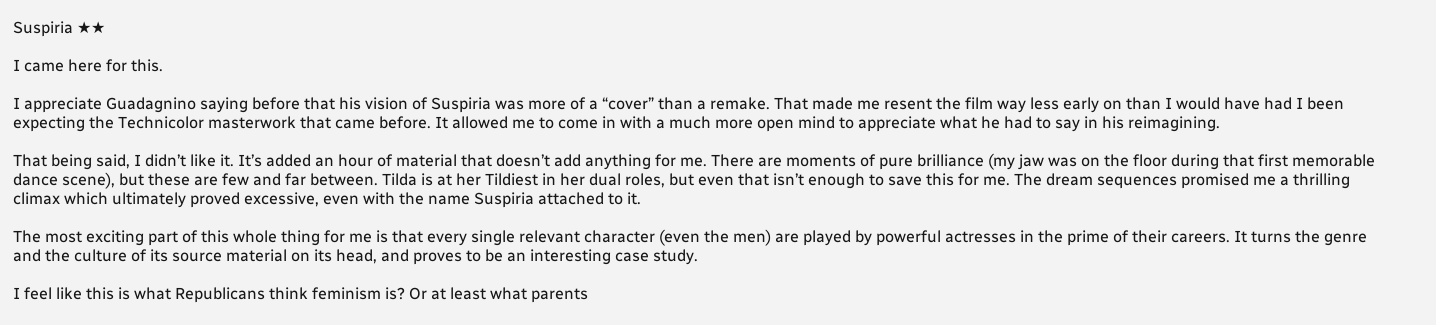Suspiria ★★

I came here for this.

I appreciate Guadagnino saying before that his vision of Suspiria was more of a “cover” than a remake. That made me resent the film way less early on than I would have had I been expecting the Technicolor masterwork that came before. It allowed me to come in with a much more open mind to appreciate what he had to say in his reimagining.

That being said, I didn’t like it. It’s added an hour of material that doesn’t add anything for me. There are moments of pure brilliance (my jaw was on the floor during that first memorable dance scene), but these are few and far between. Tilda is at her Tildiest in her dual roles, but even that isn’t enough to save this for me. The dream sequences promised me a thrilling climax which ultimately proved excessive, even with the name Suspiria attached to it.

The most exciting part of this whole thing for me is that every single relevant character (even the men) are played by powerful actresses in the prime of their careers. It turns the genre and the culture of its source material on its head, and proves to be an interesting case study.

I feel like this is what Republicans think feminism is? Or at least what parents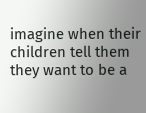imagine when their children tell them they want to be a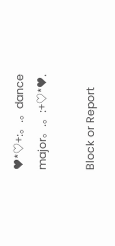♥*♡+:。.。dance major。.。:+♡*♥.

Block or Report